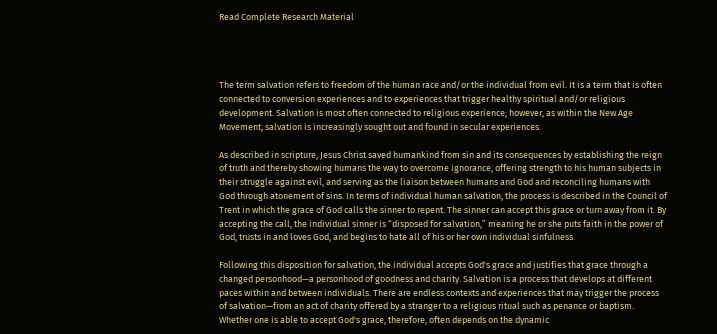Read Complete Research Material




The term salvation refers to freedom of the human race and/or the individual from evil. It is a term that is often connected to conversion experiences and to experiences that trigger healthy spiritual and/or religious development. Salvation is most often connected to religious experience; however, as within the New Age Movement, salvation is increasingly sought out and found in secular experiences.

As described in scripture, Jesus Christ saved humankind from sin and its consequences by establishing the reign of truth and thereby showing humans the way to overcome ignorance, offering strength to his human subjects in their struggle against evil, and serving as the liaison between humans and God and reconciling humans with God through atonement of sins. In terms of individual human salvation, the process is described in the Council of Trent in which the grace of God calls the sinner to repent. The sinner can accept this grace or turn away from it. By accepting the call, the individual sinner is “disposed for salvation,” meaning he or she puts faith in the power of God, trusts in and loves God, and begins to hate all of his or her own individual sinfulness.

Following this disposition for salvation, the individual accepts God's grace and justifies that grace through a changed personhood—a personhood of goodness and charity. Salvation is a process that develops at different paces within and between individuals. There are endless contexts and experiences that may trigger the process of salvation—from an act of charity offered by a stranger to a religious ritual such as penance or baptism. Whether one is able to accept God's grace, therefore, often depends on the dynamic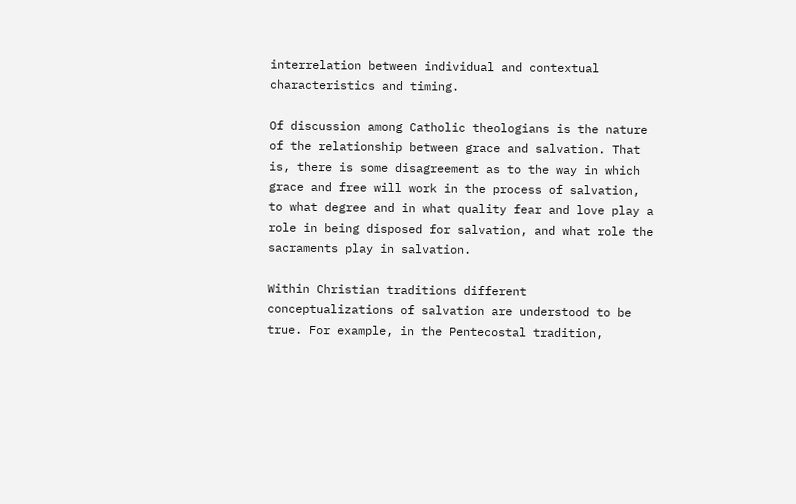interrelation between individual and contextual characteristics and timing.

Of discussion among Catholic theologians is the nature of the relationship between grace and salvation. That is, there is some disagreement as to the way in which grace and free will work in the process of salvation, to what degree and in what quality fear and love play a role in being disposed for salvation, and what role the sacraments play in salvation.

Within Christian traditions different conceptualizations of salvation are understood to be true. For example, in the Pentecostal tradition,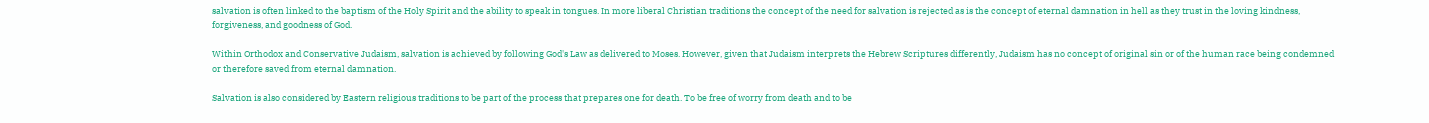salvation is often linked to the baptism of the Holy Spirit and the ability to speak in tongues. In more liberal Christian traditions the concept of the need for salvation is rejected as is the concept of eternal damnation in hell as they trust in the loving kindness, forgiveness, and goodness of God.

Within Orthodox and Conservative Judaism, salvation is achieved by following God's Law as delivered to Moses. However, given that Judaism interprets the Hebrew Scriptures differently, Judaism has no concept of original sin or of the human race being condemned or therefore saved from eternal damnation.

Salvation is also considered by Eastern religious traditions to be part of the process that prepares one for death. To be free of worry from death and to be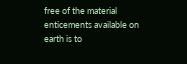free of the material enticements available on earth is to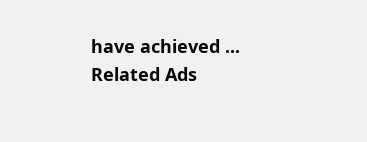have achieved ...
Related Ads